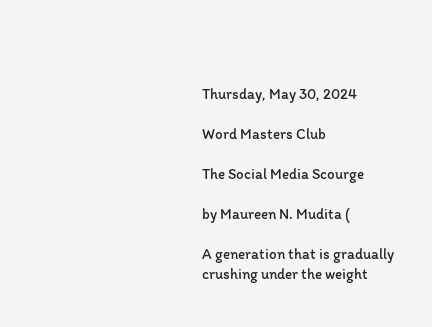Thursday, May 30, 2024

Word Masters Club

The Social Media Scourge

by Maureen N. Mudita (

A generation that is gradually crushing under the weight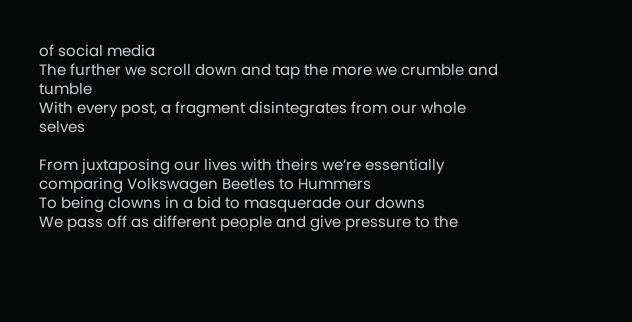of social media
The further we scroll down and tap the more we crumble and tumble
With every post, a fragment disintegrates from our whole selves

From juxtaposing our lives with theirs we’re essentially comparing Volkswagen Beetles to Hummers
To being clowns in a bid to masquerade our downs
We pass off as different people and give pressure to the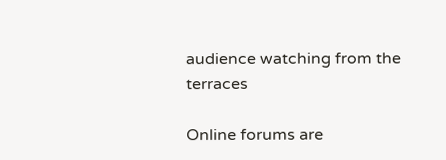audience watching from the terraces

Online forums are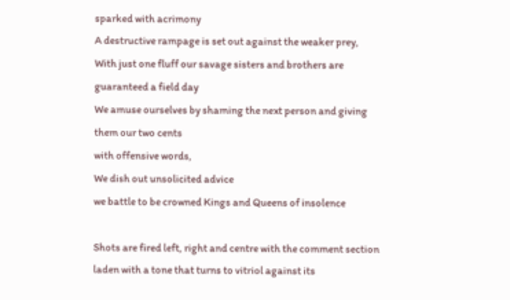sparked with acrimony
A destructive rampage is set out against the weaker prey,
With just one fluff our savage sisters and brothers are guaranteed a field day
We amuse ourselves by shaming the next person and giving them our two cents
with offensive words,
We dish out unsolicited advice
we battle to be crowned Kings and Queens of insolence

Shots are fired left, right and centre with the comment section laden with a tone that turns to vitriol against its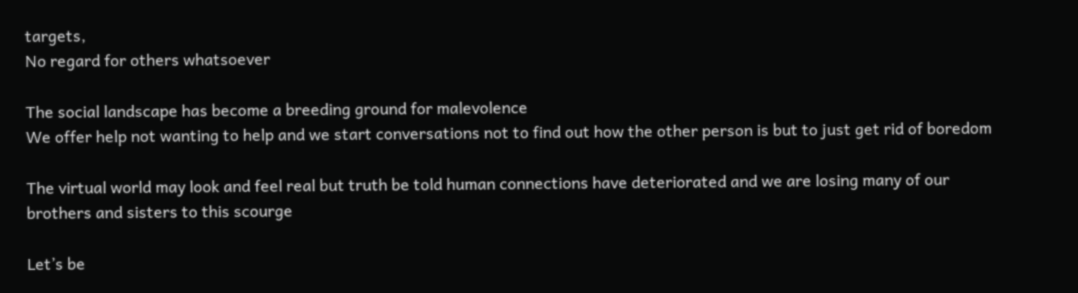targets,
No regard for others whatsoever

The social landscape has become a breeding ground for malevolence
We offer help not wanting to help and we start conversations not to find out how the other person is but to just get rid of boredom

The virtual world may look and feel real but truth be told human connections have deteriorated and we are losing many of our brothers and sisters to this scourge

Let’s be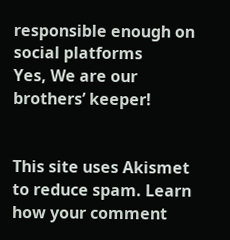responsible enough on social platforms
Yes, We are our brothers’ keeper!


This site uses Akismet to reduce spam. Learn how your comment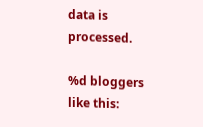data is processed.

%d bloggers like this: